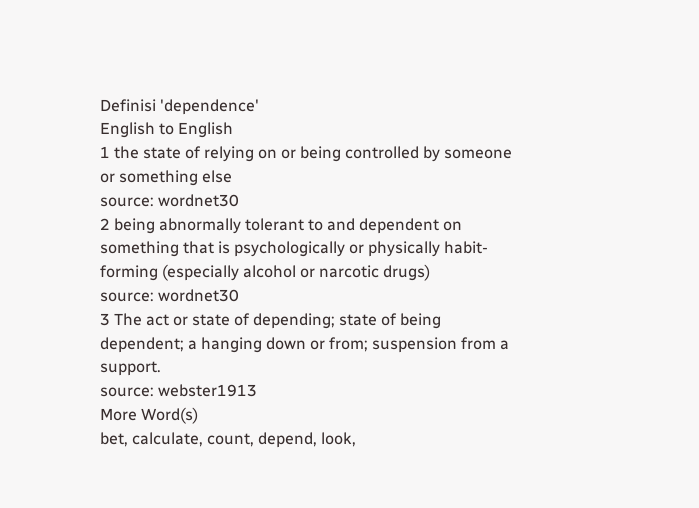Definisi 'dependence'
English to English
1 the state of relying on or being controlled by someone or something else
source: wordnet30
2 being abnormally tolerant to and dependent on something that is psychologically or physically habit-forming (especially alcohol or narcotic drugs)
source: wordnet30
3 The act or state of depending; state of being dependent; a hanging down or from; suspension from a support.
source: webster1913
More Word(s)
bet, calculate, count, depend, look,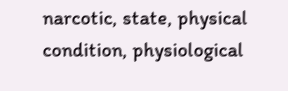narcotic, state, physical condition, physiological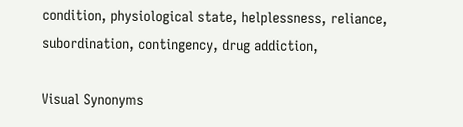condition, physiological state, helplessness, reliance, subordination, contingency, drug addiction,

Visual Synonyms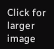Click for larger image